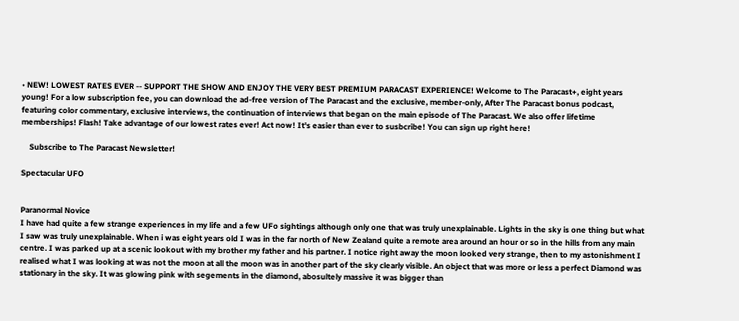• NEW! LOWEST RATES EVER -- SUPPORT THE SHOW AND ENJOY THE VERY BEST PREMIUM PARACAST EXPERIENCE! Welcome to The Paracast+, eight years young! For a low subscription fee, you can download the ad-free version of The Paracast and the exclusive, member-only, After The Paracast bonus podcast, featuring color commentary, exclusive interviews, the continuation of interviews that began on the main episode of The Paracast. We also offer lifetime memberships! Flash! Take advantage of our lowest rates ever! Act now! It's easier than ever to susbcribe! You can sign up right here!

    Subscribe to The Paracast Newsletter!

Spectacular UFO


Paranormal Novice
I have had quite a few strange experiences in my life and a few UFo sightings although only one that was truly unexplainable. Lights in the sky is one thing but what I saw was truly unexplainable. When i was eight years old I was in the far north of New Zealand quite a remote area around an hour or so in the hills from any main centre. I was parked up at a scenic lookout with my brother my father and his partner. I notice right away the moon looked very strange, then to my astonishment I realised what I was looking at was not the moon at all the moon was in another part of the sky clearly visible. An object that was more or less a perfect Diamond was stationary in the sky. It was glowing pink with segements in the diamond, abosultely massive it was bigger than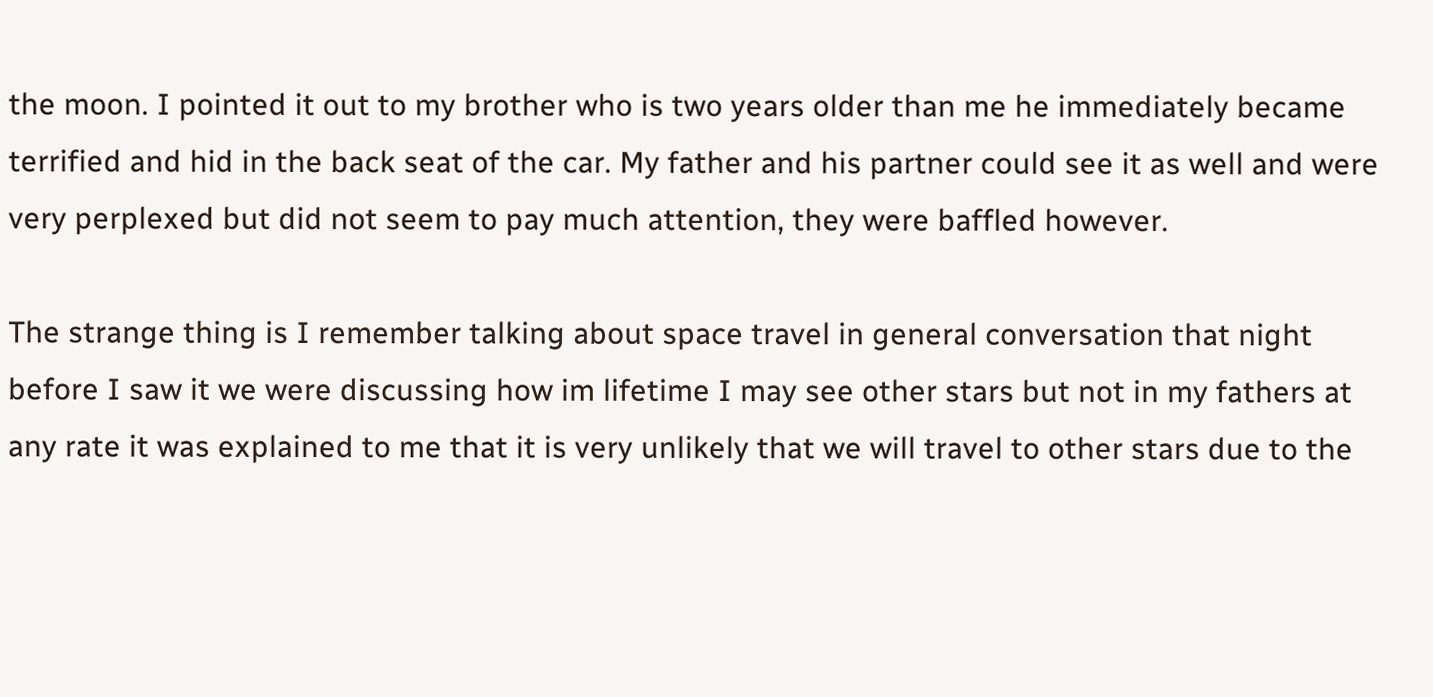the moon. I pointed it out to my brother who is two years older than me he immediately became terrified and hid in the back seat of the car. My father and his partner could see it as well and were very perplexed but did not seem to pay much attention, they were baffled however.

The strange thing is I remember talking about space travel in general conversation that night before I saw it we were discussing how im lifetime I may see other stars but not in my fathers at any rate it was explained to me that it is very unlikely that we will travel to other stars due to the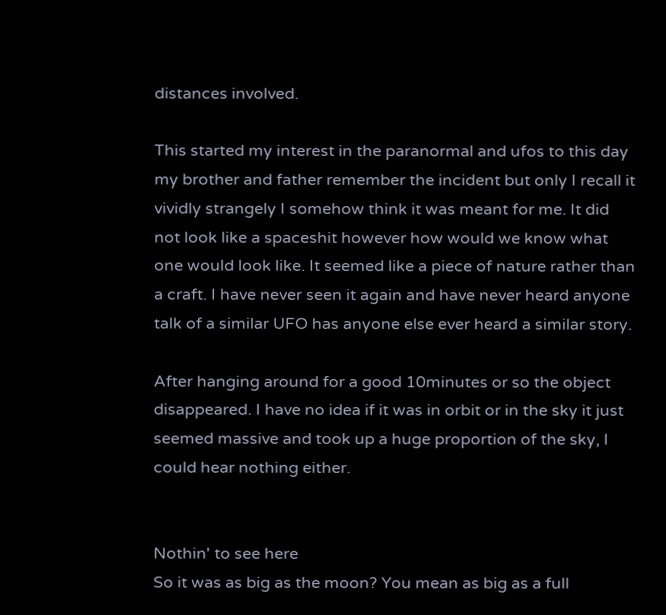distances involved.

This started my interest in the paranormal and ufos to this day my brother and father remember the incident but only I recall it vividly strangely I somehow think it was meant for me. It did not look like a spaceshit however how would we know what one would look like. It seemed like a piece of nature rather than a craft. I have never seen it again and have never heard anyone talk of a similar UFO has anyone else ever heard a similar story.

After hanging around for a good 10minutes or so the object disappeared. I have no idea if it was in orbit or in the sky it just seemed massive and took up a huge proportion of the sky, I could hear nothing either.


Nothin' to see here
So it was as big as the moon? You mean as big as a full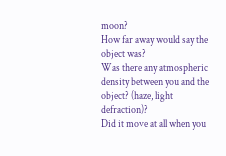moon?
How far away would say the object was?
Was there any atmospheric density between you and the object? (haze, light defraction)?
Did it move at all when you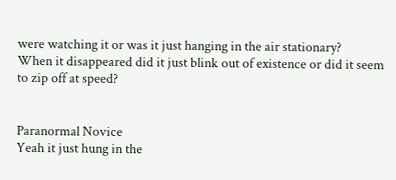were watching it or was it just hanging in the air stationary?
When it disappeared did it just blink out of existence or did it seem to zip off at speed?


Paranormal Novice
Yeah it just hung in the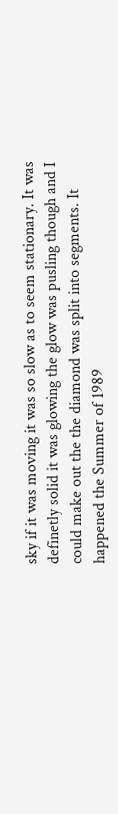sky if it was moving it was so slow as to seem stationary. It was definetly solid it was glowing the glow was pusling though and I could make out the the diamond was split into segments. It happened the Summer of 1989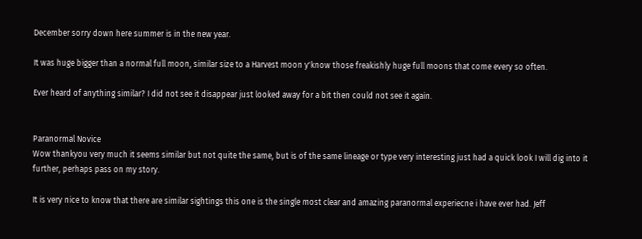December sorry down here summer is in the new year.

It was huge bigger than a normal full moon, similar size to a Harvest moon y'know those freakishly huge full moons that come every so often.

Ever heard of anything similar? I did not see it disappear just looked away for a bit then could not see it again.


Paranormal Novice
Wow thankyou very much it seems similar but not quite the same, but is of the same lineage or type very interesting just had a quick look I will dig into it further, perhaps pass on my story.

It is very nice to know that there are similar sightings this one is the single most clear and amazing paranormal experiecne i have ever had. Jeff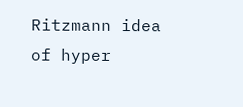Ritzmann idea of hyper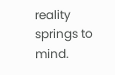reality springs to mind.